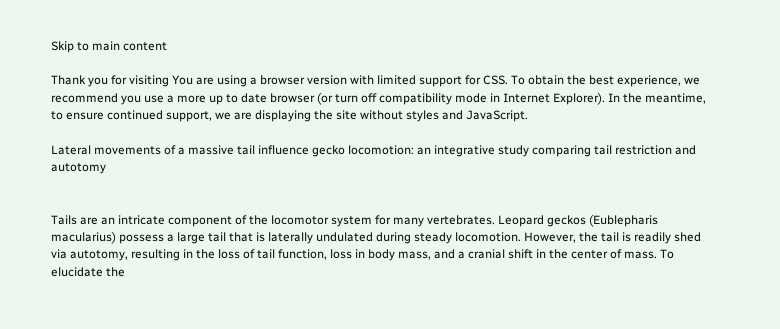Skip to main content

Thank you for visiting You are using a browser version with limited support for CSS. To obtain the best experience, we recommend you use a more up to date browser (or turn off compatibility mode in Internet Explorer). In the meantime, to ensure continued support, we are displaying the site without styles and JavaScript.

Lateral movements of a massive tail influence gecko locomotion: an integrative study comparing tail restriction and autotomy


Tails are an intricate component of the locomotor system for many vertebrates. Leopard geckos (Eublepharis macularius) possess a large tail that is laterally undulated during steady locomotion. However, the tail is readily shed via autotomy, resulting in the loss of tail function, loss in body mass, and a cranial shift in the center of mass. To elucidate the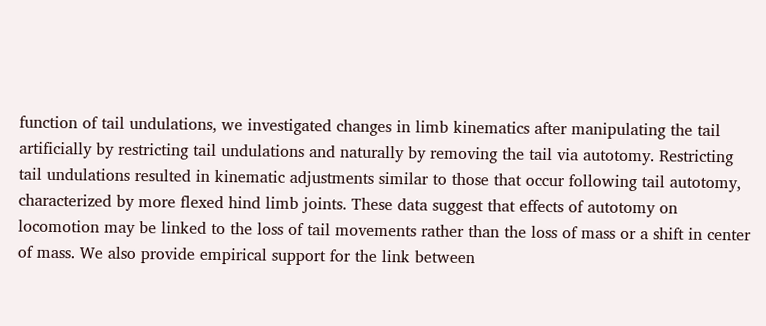function of tail undulations, we investigated changes in limb kinematics after manipulating the tail artificially by restricting tail undulations and naturally by removing the tail via autotomy. Restricting tail undulations resulted in kinematic adjustments similar to those that occur following tail autotomy, characterized by more flexed hind limb joints. These data suggest that effects of autotomy on locomotion may be linked to the loss of tail movements rather than the loss of mass or a shift in center of mass. We also provide empirical support for the link between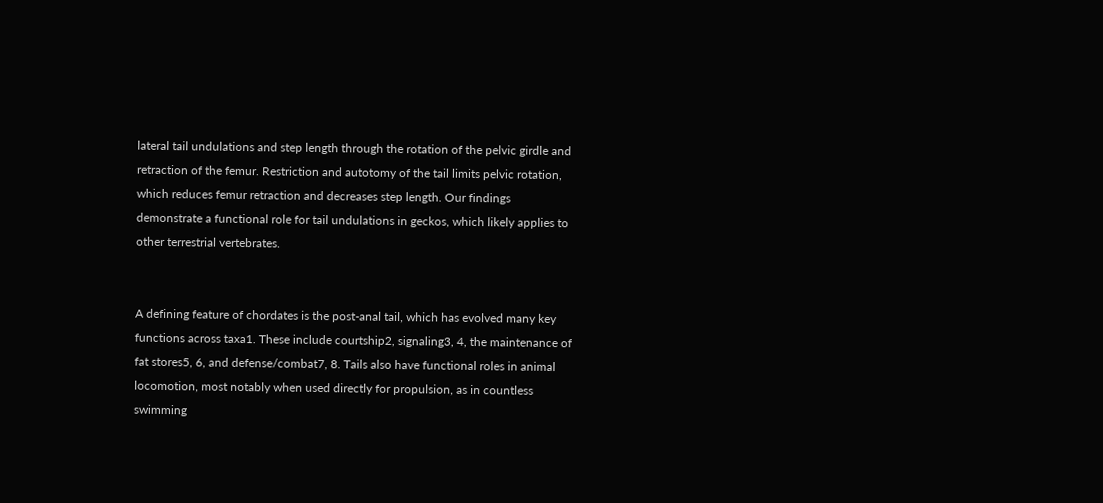lateral tail undulations and step length through the rotation of the pelvic girdle and retraction of the femur. Restriction and autotomy of the tail limits pelvic rotation, which reduces femur retraction and decreases step length. Our findings demonstrate a functional role for tail undulations in geckos, which likely applies to other terrestrial vertebrates.


A defining feature of chordates is the post-anal tail, which has evolved many key functions across taxa1. These include courtship2, signaling3, 4, the maintenance of fat stores5, 6, and defense/combat7, 8. Tails also have functional roles in animal locomotion, most notably when used directly for propulsion, as in countless swimming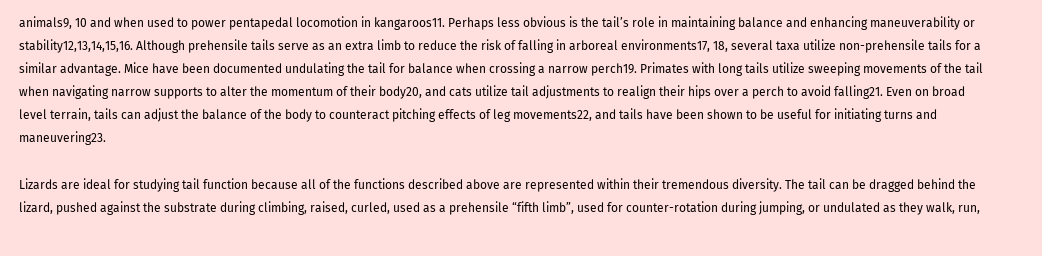animals9, 10 and when used to power pentapedal locomotion in kangaroos11. Perhaps less obvious is the tail’s role in maintaining balance and enhancing maneuverability or stability12,13,14,15,16. Although prehensile tails serve as an extra limb to reduce the risk of falling in arboreal environments17, 18, several taxa utilize non-prehensile tails for a similar advantage. Mice have been documented undulating the tail for balance when crossing a narrow perch19. Primates with long tails utilize sweeping movements of the tail when navigating narrow supports to alter the momentum of their body20, and cats utilize tail adjustments to realign their hips over a perch to avoid falling21. Even on broad level terrain, tails can adjust the balance of the body to counteract pitching effects of leg movements22, and tails have been shown to be useful for initiating turns and maneuvering23.

Lizards are ideal for studying tail function because all of the functions described above are represented within their tremendous diversity. The tail can be dragged behind the lizard, pushed against the substrate during climbing, raised, curled, used as a prehensile “fifth limb”, used for counter-rotation during jumping, or undulated as they walk, run,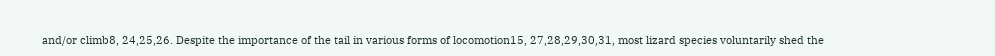and/or climb8, 24,25,26. Despite the importance of the tail in various forms of locomotion15, 27,28,29,30,31, most lizard species voluntarily shed the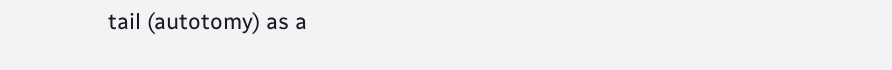tail (autotomy) as a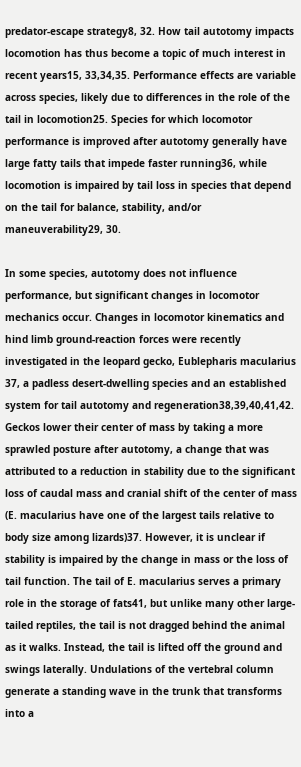predator-escape strategy8, 32. How tail autotomy impacts locomotion has thus become a topic of much interest in recent years15, 33,34,35. Performance effects are variable across species, likely due to differences in the role of the tail in locomotion25. Species for which locomotor performance is improved after autotomy generally have large fatty tails that impede faster running36, while locomotion is impaired by tail loss in species that depend on the tail for balance, stability, and/or maneuverability29, 30.

In some species, autotomy does not influence performance, but significant changes in locomotor mechanics occur. Changes in locomotor kinematics and hind limb ground-reaction forces were recently investigated in the leopard gecko, Eublepharis macularius 37, a padless desert-dwelling species and an established system for tail autotomy and regeneration38,39,40,41,42. Geckos lower their center of mass by taking a more sprawled posture after autotomy, a change that was attributed to a reduction in stability due to the significant loss of caudal mass and cranial shift of the center of mass (E. macularius have one of the largest tails relative to body size among lizards)37. However, it is unclear if stability is impaired by the change in mass or the loss of tail function. The tail of E. macularius serves a primary role in the storage of fats41, but unlike many other large-tailed reptiles, the tail is not dragged behind the animal as it walks. Instead, the tail is lifted off the ground and swings laterally. Undulations of the vertebral column generate a standing wave in the trunk that transforms into a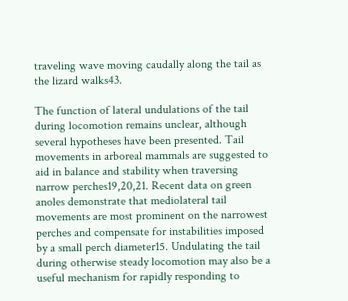traveling wave moving caudally along the tail as the lizard walks43.

The function of lateral undulations of the tail during locomotion remains unclear, although several hypotheses have been presented. Tail movements in arboreal mammals are suggested to aid in balance and stability when traversing narrow perches19,20,21. Recent data on green anoles demonstrate that mediolateral tail movements are most prominent on the narrowest perches and compensate for instabilities imposed by a small perch diameter15. Undulating the tail during otherwise steady locomotion may also be a useful mechanism for rapidly responding to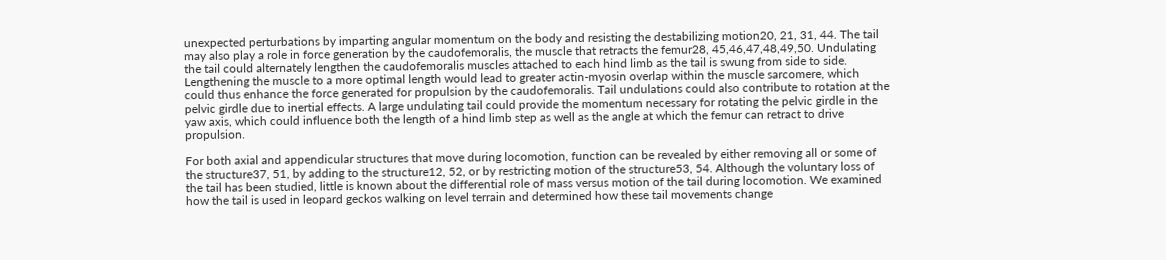unexpected perturbations by imparting angular momentum on the body and resisting the destabilizing motion20, 21, 31, 44. The tail may also play a role in force generation by the caudofemoralis, the muscle that retracts the femur28, 45,46,47,48,49,50. Undulating the tail could alternately lengthen the caudofemoralis muscles attached to each hind limb as the tail is swung from side to side. Lengthening the muscle to a more optimal length would lead to greater actin-myosin overlap within the muscle sarcomere, which could thus enhance the force generated for propulsion by the caudofemoralis. Tail undulations could also contribute to rotation at the pelvic girdle due to inertial effects. A large undulating tail could provide the momentum necessary for rotating the pelvic girdle in the yaw axis, which could influence both the length of a hind limb step as well as the angle at which the femur can retract to drive propulsion.

For both axial and appendicular structures that move during locomotion, function can be revealed by either removing all or some of the structure37, 51, by adding to the structure12, 52, or by restricting motion of the structure53, 54. Although the voluntary loss of the tail has been studied, little is known about the differential role of mass versus motion of the tail during locomotion. We examined how the tail is used in leopard geckos walking on level terrain and determined how these tail movements change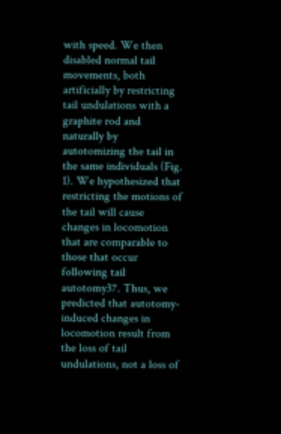with speed. We then disabled normal tail movements, both artificially by restricting tail undulations with a graphite rod and naturally by autotomizing the tail in the same individuals (Fig. 1). We hypothesized that restricting the motions of the tail will cause changes in locomotion that are comparable to those that occur following tail autotomy37. Thus, we predicted that autotomy-induced changes in locomotion result from the loss of tail undulations, not a loss of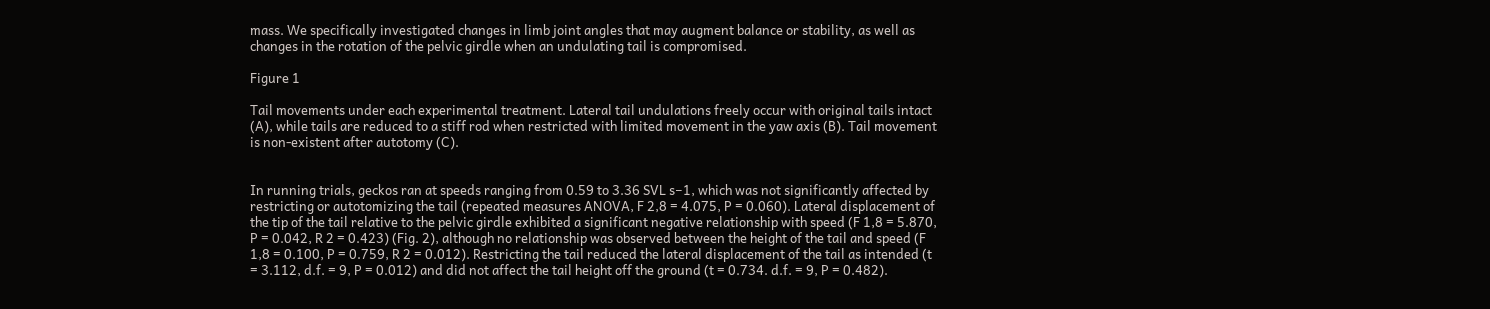mass. We specifically investigated changes in limb joint angles that may augment balance or stability, as well as changes in the rotation of the pelvic girdle when an undulating tail is compromised.

Figure 1

Tail movements under each experimental treatment. Lateral tail undulations freely occur with original tails intact (A), while tails are reduced to a stiff rod when restricted with limited movement in the yaw axis (B). Tail movement is non-existent after autotomy (C).


In running trials, geckos ran at speeds ranging from 0.59 to 3.36 SVL s−1, which was not significantly affected by restricting or autotomizing the tail (repeated measures ANOVA, F 2,8 = 4.075, P = 0.060). Lateral displacement of the tip of the tail relative to the pelvic girdle exhibited a significant negative relationship with speed (F 1,8 = 5.870, P = 0.042, R 2 = 0.423) (Fig. 2), although no relationship was observed between the height of the tail and speed (F 1,8 = 0.100, P = 0.759, R 2 = 0.012). Restricting the tail reduced the lateral displacement of the tail as intended (t = 3.112, d.f. = 9, P = 0.012) and did not affect the tail height off the ground (t = 0.734. d.f. = 9, P = 0.482).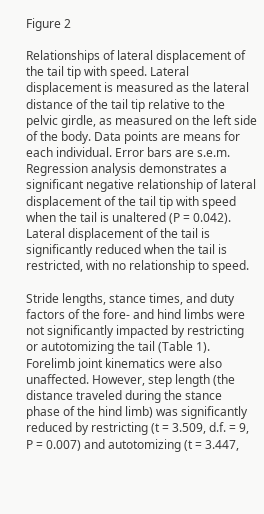Figure 2

Relationships of lateral displacement of the tail tip with speed. Lateral displacement is measured as the lateral distance of the tail tip relative to the pelvic girdle, as measured on the left side of the body. Data points are means for each individual. Error bars are s.e.m. Regression analysis demonstrates a significant negative relationship of lateral displacement of the tail tip with speed when the tail is unaltered (P = 0.042). Lateral displacement of the tail is significantly reduced when the tail is restricted, with no relationship to speed.

Stride lengths, stance times, and duty factors of the fore- and hind limbs were not significantly impacted by restricting or autotomizing the tail (Table 1). Forelimb joint kinematics were also unaffected. However, step length (the distance traveled during the stance phase of the hind limb) was significantly reduced by restricting (t = 3.509, d.f. = 9, P = 0.007) and autotomizing (t = 3.447,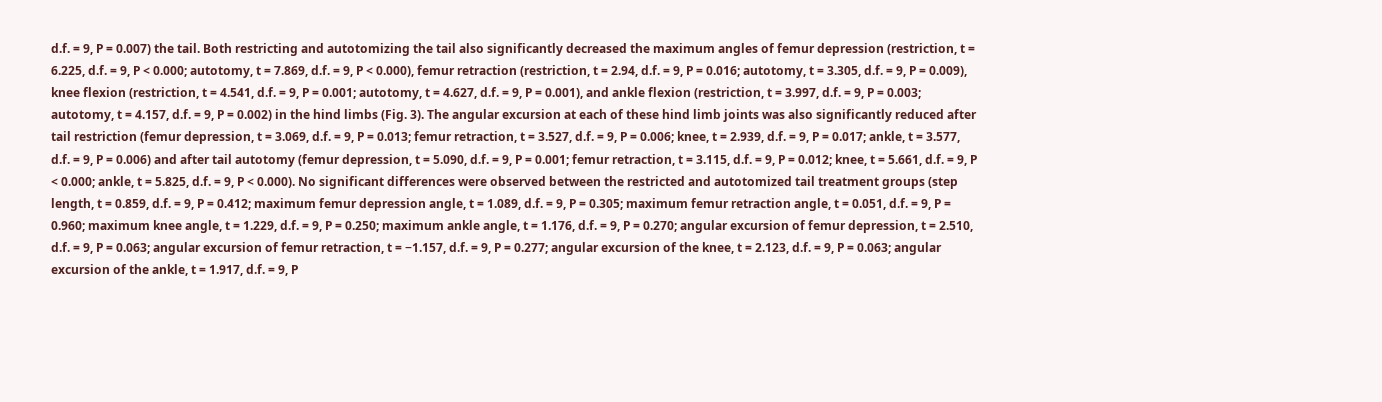d.f. = 9, P = 0.007) the tail. Both restricting and autotomizing the tail also significantly decreased the maximum angles of femur depression (restriction, t = 6.225, d.f. = 9, P < 0.000; autotomy, t = 7.869, d.f. = 9, P < 0.000), femur retraction (restriction, t = 2.94, d.f. = 9, P = 0.016; autotomy, t = 3.305, d.f. = 9, P = 0.009), knee flexion (restriction, t = 4.541, d.f. = 9, P = 0.001; autotomy, t = 4.627, d.f. = 9, P = 0.001), and ankle flexion (restriction, t = 3.997, d.f. = 9, P = 0.003; autotomy, t = 4.157, d.f. = 9, P = 0.002) in the hind limbs (Fig. 3). The angular excursion at each of these hind limb joints was also significantly reduced after tail restriction (femur depression, t = 3.069, d.f. = 9, P = 0.013; femur retraction, t = 3.527, d.f. = 9, P = 0.006; knee, t = 2.939, d.f. = 9, P = 0.017; ankle, t = 3.577, d.f. = 9, P = 0.006) and after tail autotomy (femur depression, t = 5.090, d.f. = 9, P = 0.001; femur retraction, t = 3.115, d.f. = 9, P = 0.012; knee, t = 5.661, d.f. = 9, P < 0.000; ankle, t = 5.825, d.f. = 9, P < 0.000). No significant differences were observed between the restricted and autotomized tail treatment groups (step length, t = 0.859, d.f. = 9, P = 0.412; maximum femur depression angle, t = 1.089, d.f. = 9, P = 0.305; maximum femur retraction angle, t = 0.051, d.f. = 9, P = 0.960; maximum knee angle, t = 1.229, d.f. = 9, P = 0.250; maximum ankle angle, t = 1.176, d.f. = 9, P = 0.270; angular excursion of femur depression, t = 2.510, d.f. = 9, P = 0.063; angular excursion of femur retraction, t = −1.157, d.f. = 9, P = 0.277; angular excursion of the knee, t = 2.123, d.f. = 9, P = 0.063; angular excursion of the ankle, t = 1.917, d.f. = 9, P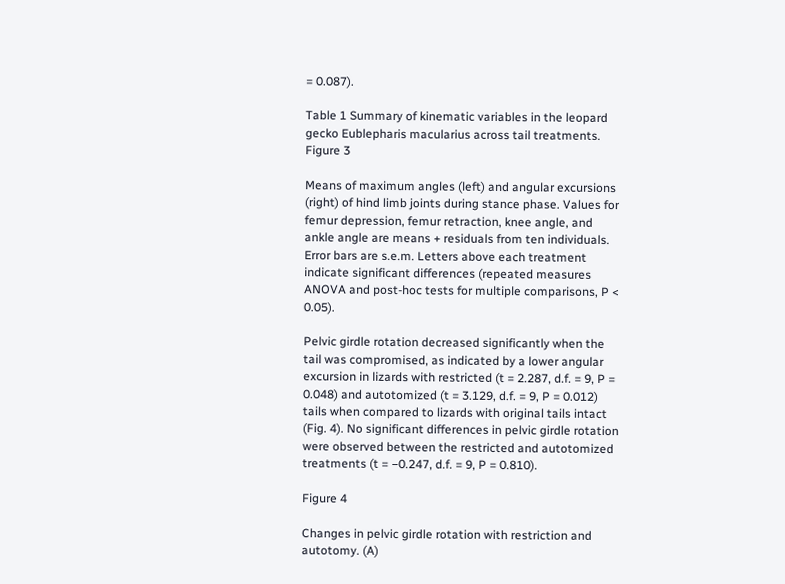= 0.087).

Table 1 Summary of kinematic variables in the leopard gecko Eublepharis macularius across tail treatments.
Figure 3

Means of maximum angles (left) and angular excursions (right) of hind limb joints during stance phase. Values for femur depression, femur retraction, knee angle, and ankle angle are means + residuals from ten individuals. Error bars are s.e.m. Letters above each treatment indicate significant differences (repeated measures ANOVA and post-hoc tests for multiple comparisons, P < 0.05).

Pelvic girdle rotation decreased significantly when the tail was compromised, as indicated by a lower angular excursion in lizards with restricted (t = 2.287, d.f. = 9, P = 0.048) and autotomized (t = 3.129, d.f. = 9, P = 0.012) tails when compared to lizards with original tails intact (Fig. 4). No significant differences in pelvic girdle rotation were observed between the restricted and autotomized treatments (t = −0.247, d.f. = 9, P = 0.810).

Figure 4

Changes in pelvic girdle rotation with restriction and autotomy. (A)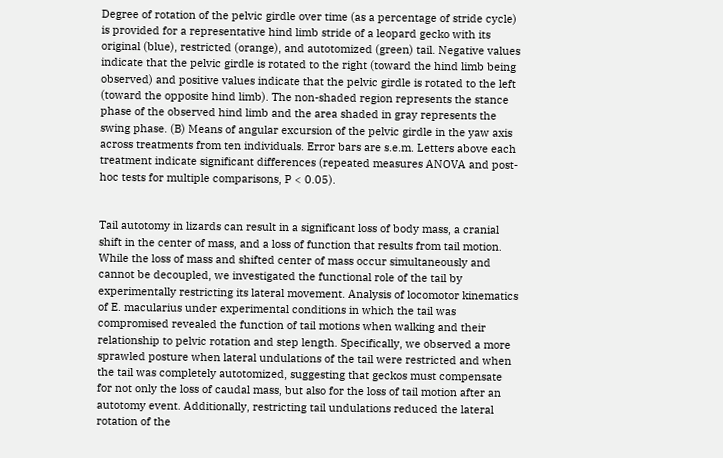Degree of rotation of the pelvic girdle over time (as a percentage of stride cycle) is provided for a representative hind limb stride of a leopard gecko with its original (blue), restricted (orange), and autotomized (green) tail. Negative values indicate that the pelvic girdle is rotated to the right (toward the hind limb being observed) and positive values indicate that the pelvic girdle is rotated to the left (toward the opposite hind limb). The non-shaded region represents the stance phase of the observed hind limb and the area shaded in gray represents the swing phase. (B) Means of angular excursion of the pelvic girdle in the yaw axis across treatments from ten individuals. Error bars are s.e.m. Letters above each treatment indicate significant differences (repeated measures ANOVA and post-hoc tests for multiple comparisons, P < 0.05).


Tail autotomy in lizards can result in a significant loss of body mass, a cranial shift in the center of mass, and a loss of function that results from tail motion. While the loss of mass and shifted center of mass occur simultaneously and cannot be decoupled, we investigated the functional role of the tail by experimentally restricting its lateral movement. Analysis of locomotor kinematics of E. macularius under experimental conditions in which the tail was compromised revealed the function of tail motions when walking and their relationship to pelvic rotation and step length. Specifically, we observed a more sprawled posture when lateral undulations of the tail were restricted and when the tail was completely autotomized, suggesting that geckos must compensate for not only the loss of caudal mass, but also for the loss of tail motion after an autotomy event. Additionally, restricting tail undulations reduced the lateral rotation of the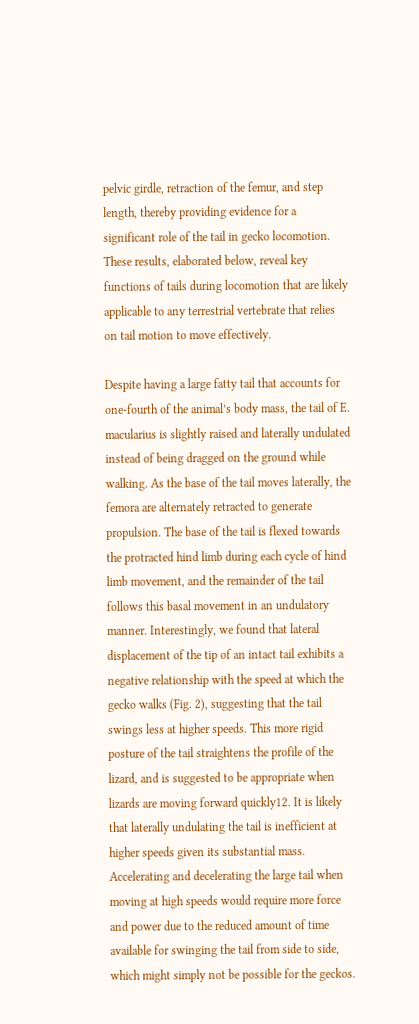pelvic girdle, retraction of the femur, and step length, thereby providing evidence for a significant role of the tail in gecko locomotion. These results, elaborated below, reveal key functions of tails during locomotion that are likely applicable to any terrestrial vertebrate that relies on tail motion to move effectively.

Despite having a large fatty tail that accounts for one-fourth of the animal’s body mass, the tail of E. macularius is slightly raised and laterally undulated instead of being dragged on the ground while walking. As the base of the tail moves laterally, the femora are alternately retracted to generate propulsion. The base of the tail is flexed towards the protracted hind limb during each cycle of hind limb movement, and the remainder of the tail follows this basal movement in an undulatory manner. Interestingly, we found that lateral displacement of the tip of an intact tail exhibits a negative relationship with the speed at which the gecko walks (Fig. 2), suggesting that the tail swings less at higher speeds. This more rigid posture of the tail straightens the profile of the lizard, and is suggested to be appropriate when lizards are moving forward quickly12. It is likely that laterally undulating the tail is inefficient at higher speeds given its substantial mass. Accelerating and decelerating the large tail when moving at high speeds would require more force and power due to the reduced amount of time available for swinging the tail from side to side, which might simply not be possible for the geckos.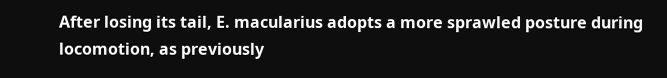After losing its tail, E. macularius adopts a more sprawled posture during locomotion, as previously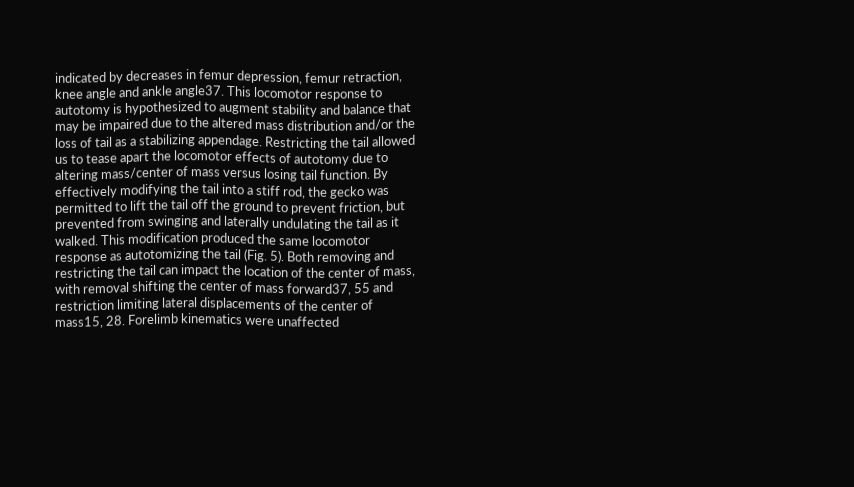indicated by decreases in femur depression, femur retraction, knee angle and ankle angle37. This locomotor response to autotomy is hypothesized to augment stability and balance that may be impaired due to the altered mass distribution and/or the loss of tail as a stabilizing appendage. Restricting the tail allowed us to tease apart the locomotor effects of autotomy due to altering mass/center of mass versus losing tail function. By effectively modifying the tail into a stiff rod, the gecko was permitted to lift the tail off the ground to prevent friction, but prevented from swinging and laterally undulating the tail as it walked. This modification produced the same locomotor response as autotomizing the tail (Fig. 5). Both removing and restricting the tail can impact the location of the center of mass, with removal shifting the center of mass forward37, 55 and restriction limiting lateral displacements of the center of mass15, 28. Forelimb kinematics were unaffected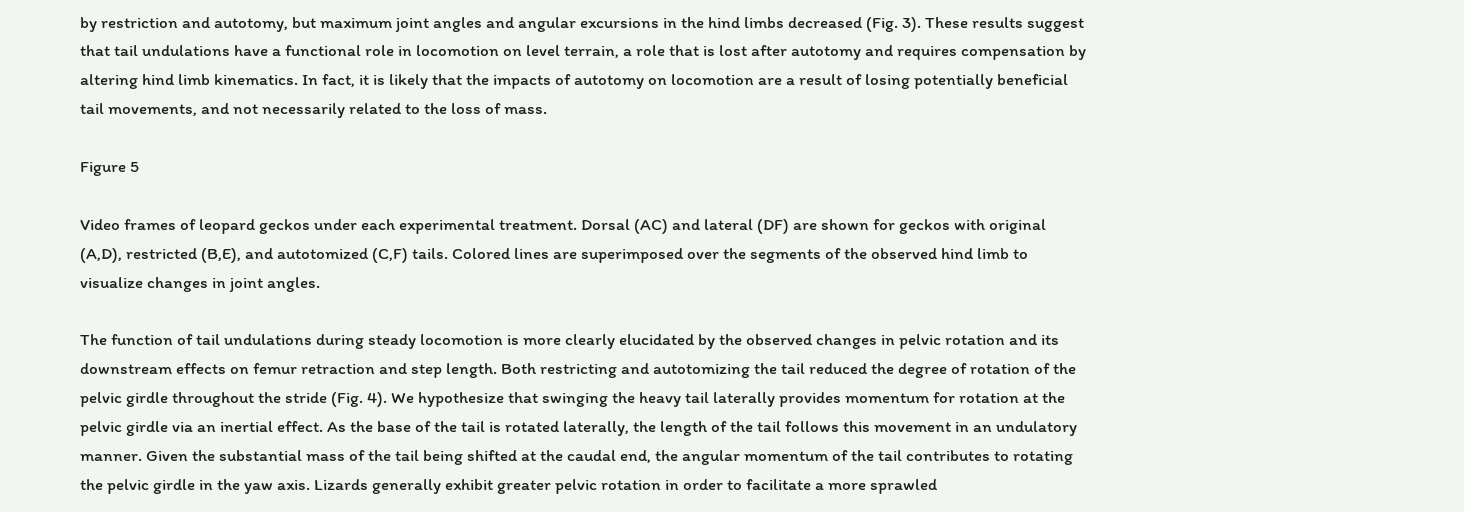by restriction and autotomy, but maximum joint angles and angular excursions in the hind limbs decreased (Fig. 3). These results suggest that tail undulations have a functional role in locomotion on level terrain, a role that is lost after autotomy and requires compensation by altering hind limb kinematics. In fact, it is likely that the impacts of autotomy on locomotion are a result of losing potentially beneficial tail movements, and not necessarily related to the loss of mass.

Figure 5

Video frames of leopard geckos under each experimental treatment. Dorsal (AC) and lateral (DF) are shown for geckos with original (A,D), restricted (B,E), and autotomized (C,F) tails. Colored lines are superimposed over the segments of the observed hind limb to visualize changes in joint angles.

The function of tail undulations during steady locomotion is more clearly elucidated by the observed changes in pelvic rotation and its downstream effects on femur retraction and step length. Both restricting and autotomizing the tail reduced the degree of rotation of the pelvic girdle throughout the stride (Fig. 4). We hypothesize that swinging the heavy tail laterally provides momentum for rotation at the pelvic girdle via an inertial effect. As the base of the tail is rotated laterally, the length of the tail follows this movement in an undulatory manner. Given the substantial mass of the tail being shifted at the caudal end, the angular momentum of the tail contributes to rotating the pelvic girdle in the yaw axis. Lizards generally exhibit greater pelvic rotation in order to facilitate a more sprawled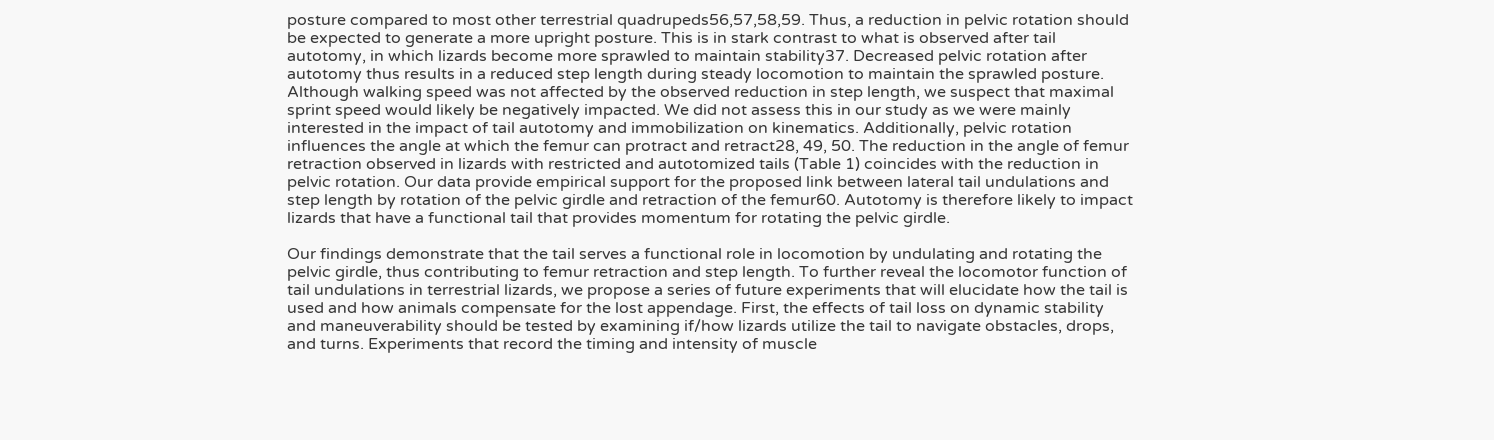posture compared to most other terrestrial quadrupeds56,57,58,59. Thus, a reduction in pelvic rotation should be expected to generate a more upright posture. This is in stark contrast to what is observed after tail autotomy, in which lizards become more sprawled to maintain stability37. Decreased pelvic rotation after autotomy thus results in a reduced step length during steady locomotion to maintain the sprawled posture. Although walking speed was not affected by the observed reduction in step length, we suspect that maximal sprint speed would likely be negatively impacted. We did not assess this in our study as we were mainly interested in the impact of tail autotomy and immobilization on kinematics. Additionally, pelvic rotation influences the angle at which the femur can protract and retract28, 49, 50. The reduction in the angle of femur retraction observed in lizards with restricted and autotomized tails (Table 1) coincides with the reduction in pelvic rotation. Our data provide empirical support for the proposed link between lateral tail undulations and step length by rotation of the pelvic girdle and retraction of the femur60. Autotomy is therefore likely to impact lizards that have a functional tail that provides momentum for rotating the pelvic girdle.

Our findings demonstrate that the tail serves a functional role in locomotion by undulating and rotating the pelvic girdle, thus contributing to femur retraction and step length. To further reveal the locomotor function of tail undulations in terrestrial lizards, we propose a series of future experiments that will elucidate how the tail is used and how animals compensate for the lost appendage. First, the effects of tail loss on dynamic stability and maneuverability should be tested by examining if/how lizards utilize the tail to navigate obstacles, drops, and turns. Experiments that record the timing and intensity of muscle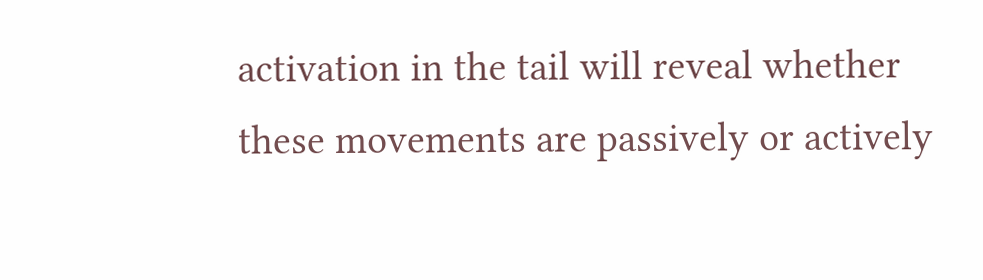activation in the tail will reveal whether these movements are passively or actively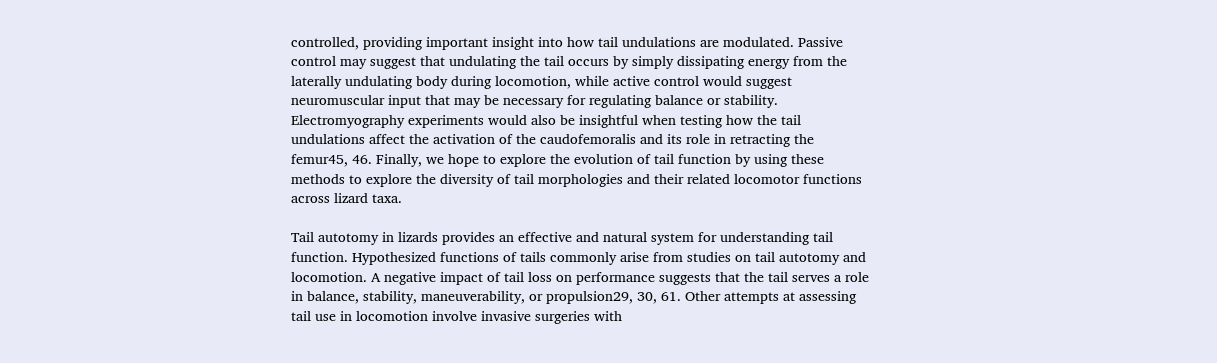controlled, providing important insight into how tail undulations are modulated. Passive control may suggest that undulating the tail occurs by simply dissipating energy from the laterally undulating body during locomotion, while active control would suggest neuromuscular input that may be necessary for regulating balance or stability. Electromyography experiments would also be insightful when testing how the tail undulations affect the activation of the caudofemoralis and its role in retracting the femur45, 46. Finally, we hope to explore the evolution of tail function by using these methods to explore the diversity of tail morphologies and their related locomotor functions across lizard taxa.

Tail autotomy in lizards provides an effective and natural system for understanding tail function. Hypothesized functions of tails commonly arise from studies on tail autotomy and locomotion. A negative impact of tail loss on performance suggests that the tail serves a role in balance, stability, maneuverability, or propulsion29, 30, 61. Other attempts at assessing tail use in locomotion involve invasive surgeries with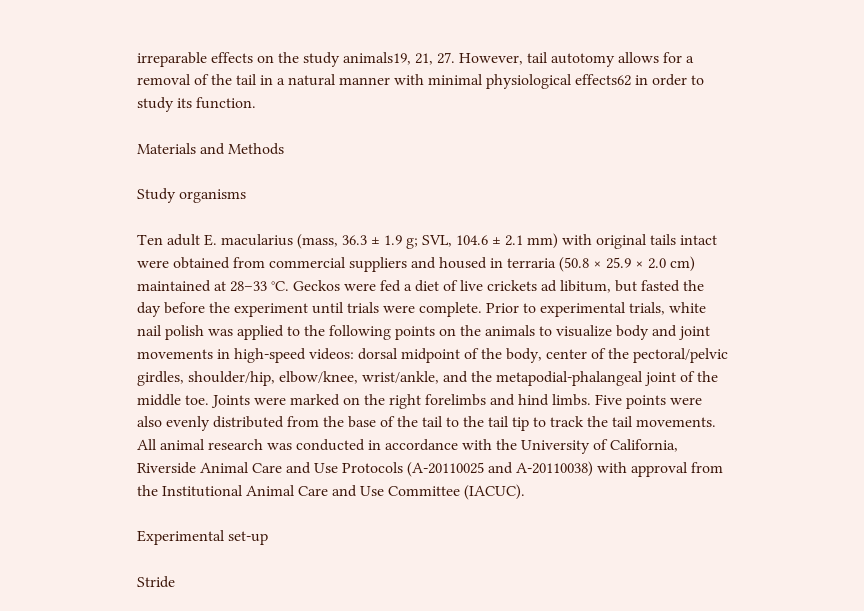irreparable effects on the study animals19, 21, 27. However, tail autotomy allows for a removal of the tail in a natural manner with minimal physiological effects62 in order to study its function.

Materials and Methods

Study organisms

Ten adult E. macularius (mass, 36.3 ± 1.9 g; SVL, 104.6 ± 2.1 mm) with original tails intact were obtained from commercial suppliers and housed in terraria (50.8 × 25.9 × 2.0 cm) maintained at 28–33 °C. Geckos were fed a diet of live crickets ad libitum, but fasted the day before the experiment until trials were complete. Prior to experimental trials, white nail polish was applied to the following points on the animals to visualize body and joint movements in high-speed videos: dorsal midpoint of the body, center of the pectoral/pelvic girdles, shoulder/hip, elbow/knee, wrist/ankle, and the metapodial-phalangeal joint of the middle toe. Joints were marked on the right forelimbs and hind limbs. Five points were also evenly distributed from the base of the tail to the tail tip to track the tail movements. All animal research was conducted in accordance with the University of California, Riverside Animal Care and Use Protocols (A-20110025 and A-20110038) with approval from the Institutional Animal Care and Use Committee (IACUC).

Experimental set-up

Stride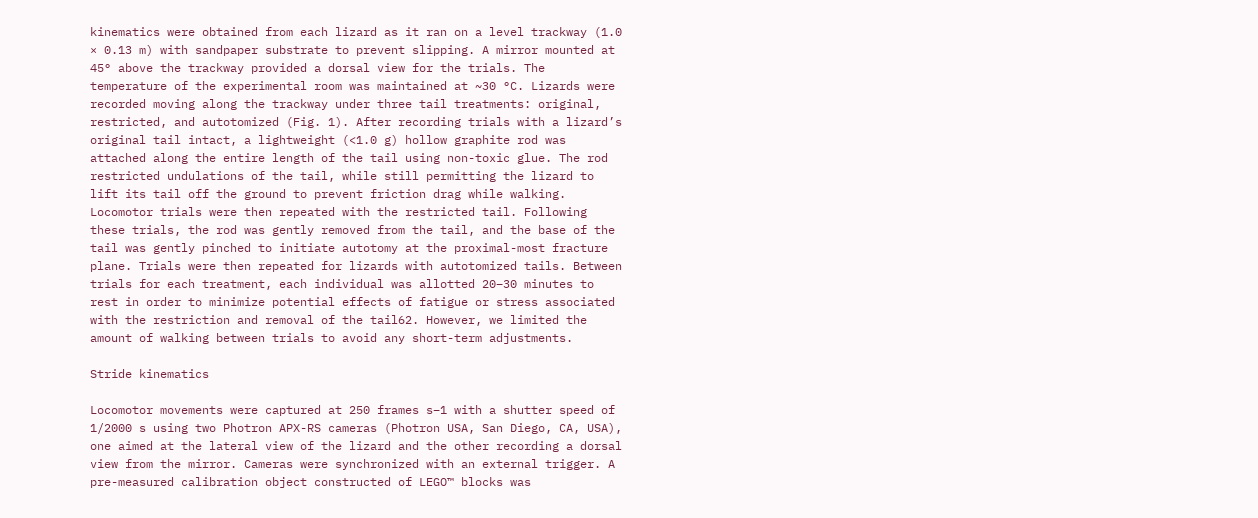kinematics were obtained from each lizard as it ran on a level trackway (1.0 × 0.13 m) with sandpaper substrate to prevent slipping. A mirror mounted at 45° above the trackway provided a dorsal view for the trials. The temperature of the experimental room was maintained at ~30 °C. Lizards were recorded moving along the trackway under three tail treatments: original, restricted, and autotomized (Fig. 1). After recording trials with a lizard’s original tail intact, a lightweight (<1.0 g) hollow graphite rod was attached along the entire length of the tail using non-toxic glue. The rod restricted undulations of the tail, while still permitting the lizard to lift its tail off the ground to prevent friction drag while walking. Locomotor trials were then repeated with the restricted tail. Following these trials, the rod was gently removed from the tail, and the base of the tail was gently pinched to initiate autotomy at the proximal-most fracture plane. Trials were then repeated for lizards with autotomized tails. Between trials for each treatment, each individual was allotted 20–30 minutes to rest in order to minimize potential effects of fatigue or stress associated with the restriction and removal of the tail62. However, we limited the amount of walking between trials to avoid any short-term adjustments.

Stride kinematics

Locomotor movements were captured at 250 frames s−1 with a shutter speed of 1/2000 s using two Photron APX-RS cameras (Photron USA, San Diego, CA, USA), one aimed at the lateral view of the lizard and the other recording a dorsal view from the mirror. Cameras were synchronized with an external trigger. A pre-measured calibration object constructed of LEGO™ blocks was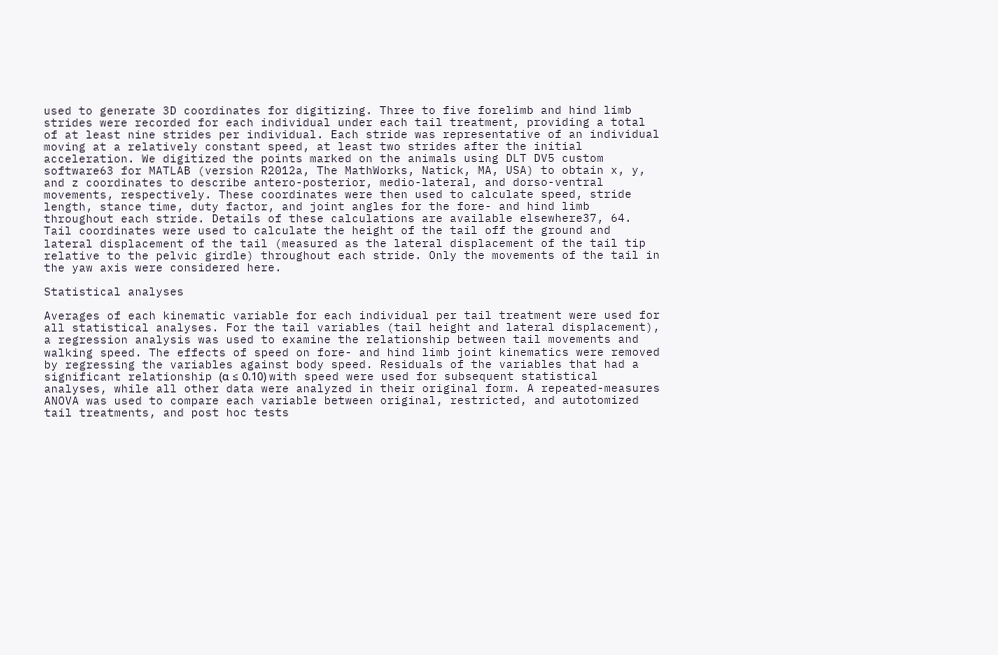used to generate 3D coordinates for digitizing. Three to five forelimb and hind limb strides were recorded for each individual under each tail treatment, providing a total of at least nine strides per individual. Each stride was representative of an individual moving at a relatively constant speed, at least two strides after the initial acceleration. We digitized the points marked on the animals using DLT DV5 custom software63 for MATLAB (version R2012a, The MathWorks, Natick, MA, USA) to obtain x, y, and z coordinates to describe antero-posterior, medio-lateral, and dorso-ventral movements, respectively. These coordinates were then used to calculate speed, stride length, stance time, duty factor, and joint angles for the fore- and hind limb throughout each stride. Details of these calculations are available elsewhere37, 64. Tail coordinates were used to calculate the height of the tail off the ground and lateral displacement of the tail (measured as the lateral displacement of the tail tip relative to the pelvic girdle) throughout each stride. Only the movements of the tail in the yaw axis were considered here.

Statistical analyses

Averages of each kinematic variable for each individual per tail treatment were used for all statistical analyses. For the tail variables (tail height and lateral displacement), a regression analysis was used to examine the relationship between tail movements and walking speed. The effects of speed on fore- and hind limb joint kinematics were removed by regressing the variables against body speed. Residuals of the variables that had a significant relationship (α ≤ 0.10) with speed were used for subsequent statistical analyses, while all other data were analyzed in their original form. A repeated-measures ANOVA was used to compare each variable between original, restricted, and autotomized tail treatments, and post hoc tests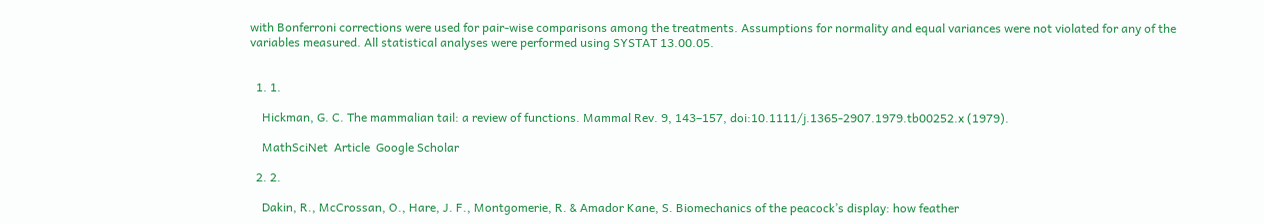with Bonferroni corrections were used for pair-wise comparisons among the treatments. Assumptions for normality and equal variances were not violated for any of the variables measured. All statistical analyses were performed using SYSTAT 13.00.05.


  1. 1.

    Hickman, G. C. The mammalian tail: a review of functions. Mammal Rev. 9, 143–157, doi:10.1111/j.1365-2907.1979.tb00252.x (1979).

    MathSciNet  Article  Google Scholar

  2. 2.

    Dakin, R., McCrossan, O., Hare, J. F., Montgomerie, R. & Amador Kane, S. Biomechanics of the peacock’s display: how feather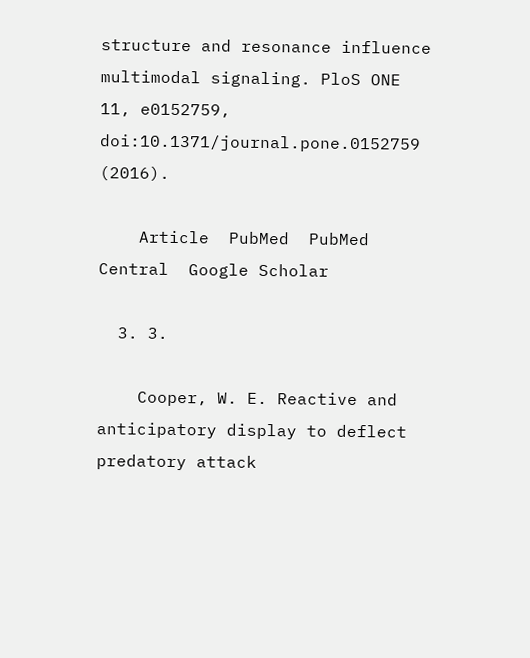structure and resonance influence multimodal signaling. PloS ONE 11, e0152759, doi:10.1371/journal.pone.0152759 (2016).

    Article  PubMed  PubMed Central  Google Scholar

  3. 3.

    Cooper, W. E. Reactive and anticipatory display to deflect predatory attack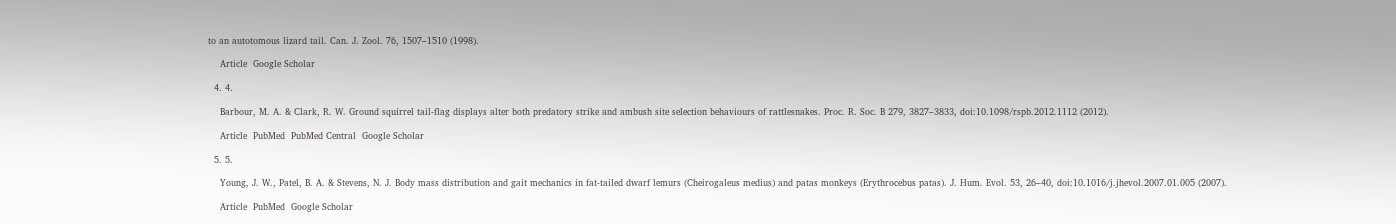to an autotomous lizard tail. Can. J. Zool. 76, 1507–1510 (1998).

    Article  Google Scholar

  4. 4.

    Barbour, M. A. & Clark, R. W. Ground squirrel tail-flag displays alter both predatory strike and ambush site selection behaviours of rattlesnakes. Proc. R. Soc. B 279, 3827–3833, doi:10.1098/rspb.2012.1112 (2012).

    Article  PubMed  PubMed Central  Google Scholar

  5. 5.

    Young, J. W., Patel, B. A. & Stevens, N. J. Body mass distribution and gait mechanics in fat-tailed dwarf lemurs (Cheirogaleus medius) and patas monkeys (Erythrocebus patas). J. Hum. Evol. 53, 26–40, doi:10.1016/j.jhevol.2007.01.005 (2007).

    Article  PubMed  Google Scholar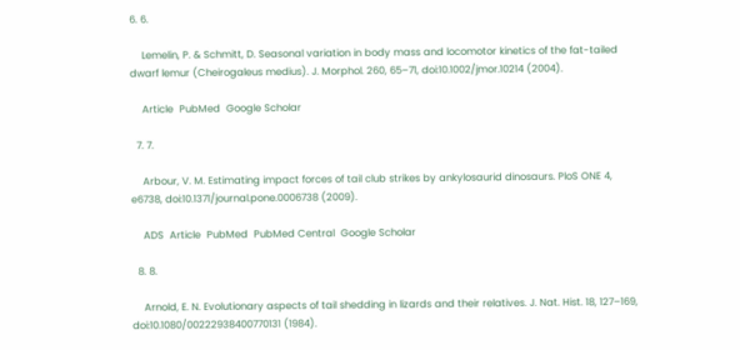6. 6.

    Lemelin, P. & Schmitt, D. Seasonal variation in body mass and locomotor kinetics of the fat-tailed dwarf lemur (Cheirogaleus medius). J. Morphol. 260, 65–71, doi:10.1002/jmor.10214 (2004).

    Article  PubMed  Google Scholar

  7. 7.

    Arbour, V. M. Estimating impact forces of tail club strikes by ankylosaurid dinosaurs. PloS ONE 4, e6738, doi:10.1371/journal.pone.0006738 (2009).

    ADS  Article  PubMed  PubMed Central  Google Scholar

  8. 8.

    Arnold, E. N. Evolutionary aspects of tail shedding in lizards and their relatives. J. Nat. Hist. 18, 127–169, doi:10.1080/00222938400770131 (1984).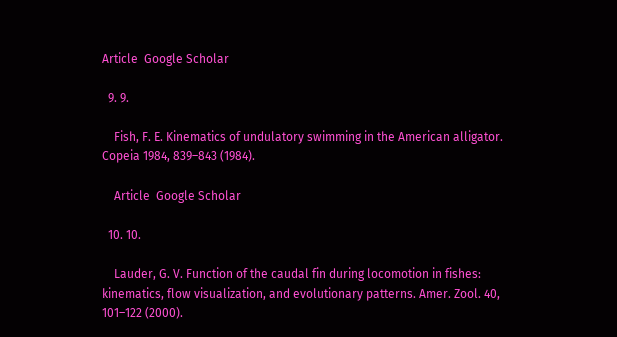Article  Google Scholar

  9. 9.

    Fish, F. E. Kinematics of undulatory swimming in the American alligator. Copeia 1984, 839–843 (1984).

    Article  Google Scholar

  10. 10.

    Lauder, G. V. Function of the caudal fin during locomotion in fishes: kinematics, flow visualization, and evolutionary patterns. Amer. Zool. 40, 101–122 (2000).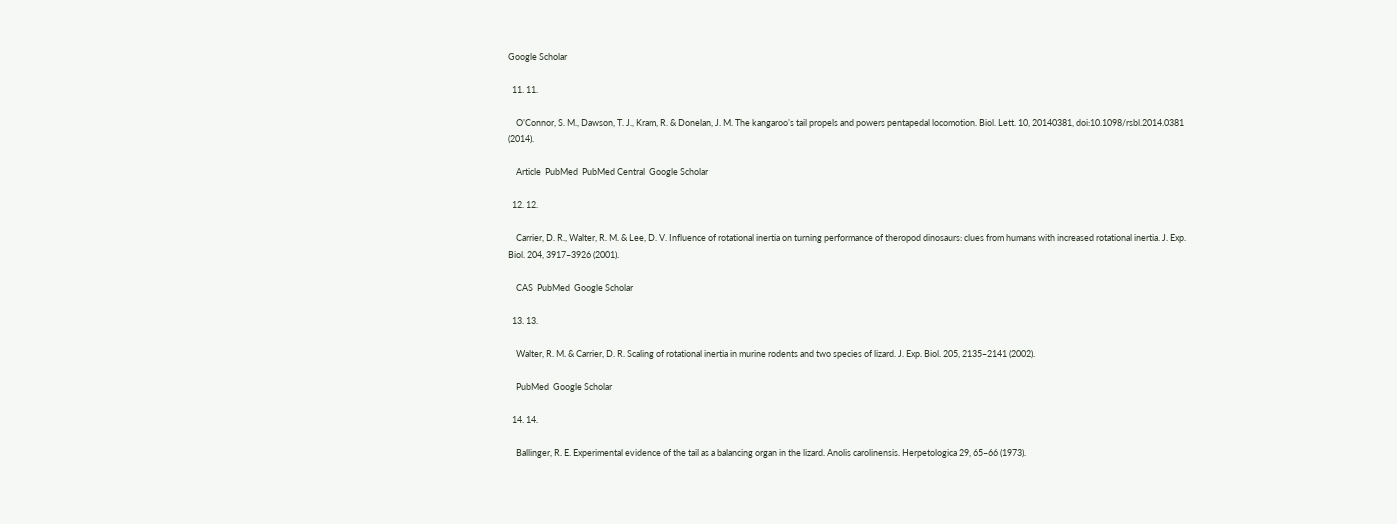Google Scholar

  11. 11.

    O’Connor, S. M., Dawson, T. J., Kram, R. & Donelan, J. M. The kangaroo’s tail propels and powers pentapedal locomotion. Biol. Lett. 10, 20140381, doi:10.1098/rsbl.2014.0381 (2014).

    Article  PubMed  PubMed Central  Google Scholar

  12. 12.

    Carrier, D. R., Walter, R. M. & Lee, D. V. Influence of rotational inertia on turning performance of theropod dinosaurs: clues from humans with increased rotational inertia. J. Exp. Biol. 204, 3917–3926 (2001).

    CAS  PubMed  Google Scholar

  13. 13.

    Walter, R. M. & Carrier, D. R. Scaling of rotational inertia in murine rodents and two species of lizard. J. Exp. Biol. 205, 2135–2141 (2002).

    PubMed  Google Scholar

  14. 14.

    Ballinger, R. E. Experimental evidence of the tail as a balancing organ in the lizard. Anolis carolinensis. Herpetologica 29, 65–66 (1973).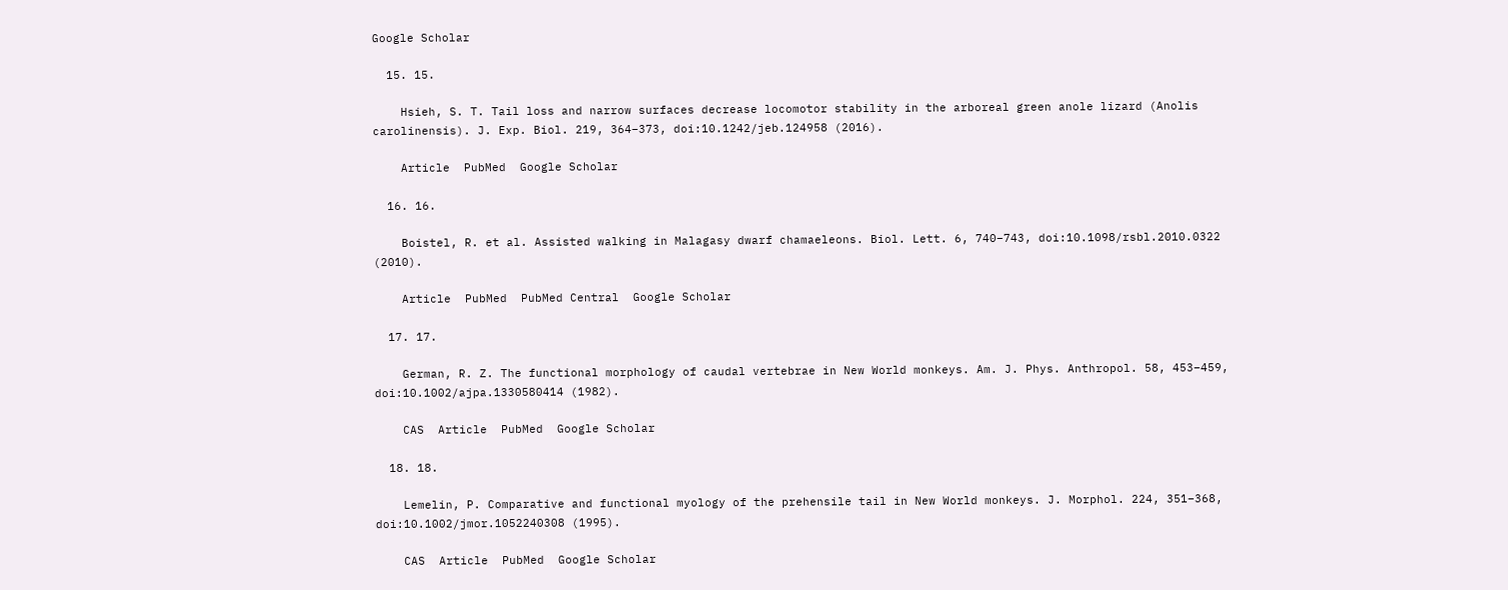Google Scholar

  15. 15.

    Hsieh, S. T. Tail loss and narrow surfaces decrease locomotor stability in the arboreal green anole lizard (Anolis carolinensis). J. Exp. Biol. 219, 364–373, doi:10.1242/jeb.124958 (2016).

    Article  PubMed  Google Scholar

  16. 16.

    Boistel, R. et al. Assisted walking in Malagasy dwarf chamaeleons. Biol. Lett. 6, 740–743, doi:10.1098/rsbl.2010.0322 (2010).

    Article  PubMed  PubMed Central  Google Scholar

  17. 17.

    German, R. Z. The functional morphology of caudal vertebrae in New World monkeys. Am. J. Phys. Anthropol. 58, 453–459, doi:10.1002/ajpa.1330580414 (1982).

    CAS  Article  PubMed  Google Scholar

  18. 18.

    Lemelin, P. Comparative and functional myology of the prehensile tail in New World monkeys. J. Morphol. 224, 351–368, doi:10.1002/jmor.1052240308 (1995).

    CAS  Article  PubMed  Google Scholar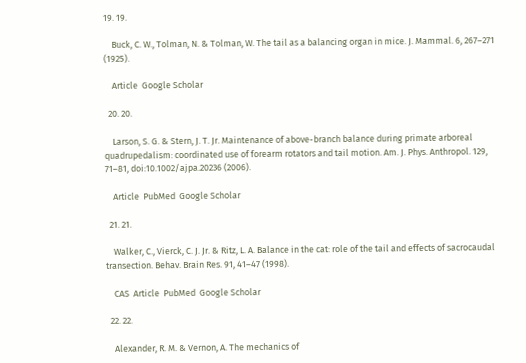19. 19.

    Buck, C. W., Tolman, N. & Tolman, W. The tail as a balancing organ in mice. J. Mammal. 6, 267–271 (1925).

    Article  Google Scholar

  20. 20.

    Larson, S. G. & Stern, J. T. Jr. Maintenance of above-branch balance during primate arboreal quadrupedalism: coordinated use of forearm rotators and tail motion. Am. J. Phys. Anthropol. 129, 71–81, doi:10.1002/ajpa.20236 (2006).

    Article  PubMed  Google Scholar

  21. 21.

    Walker, C., Vierck, C. J. Jr. & Ritz, L. A. Balance in the cat: role of the tail and effects of sacrocaudal transection. Behav. Brain Res. 91, 41–47 (1998).

    CAS  Article  PubMed  Google Scholar

  22. 22.

    Alexander, R. M. & Vernon, A. The mechanics of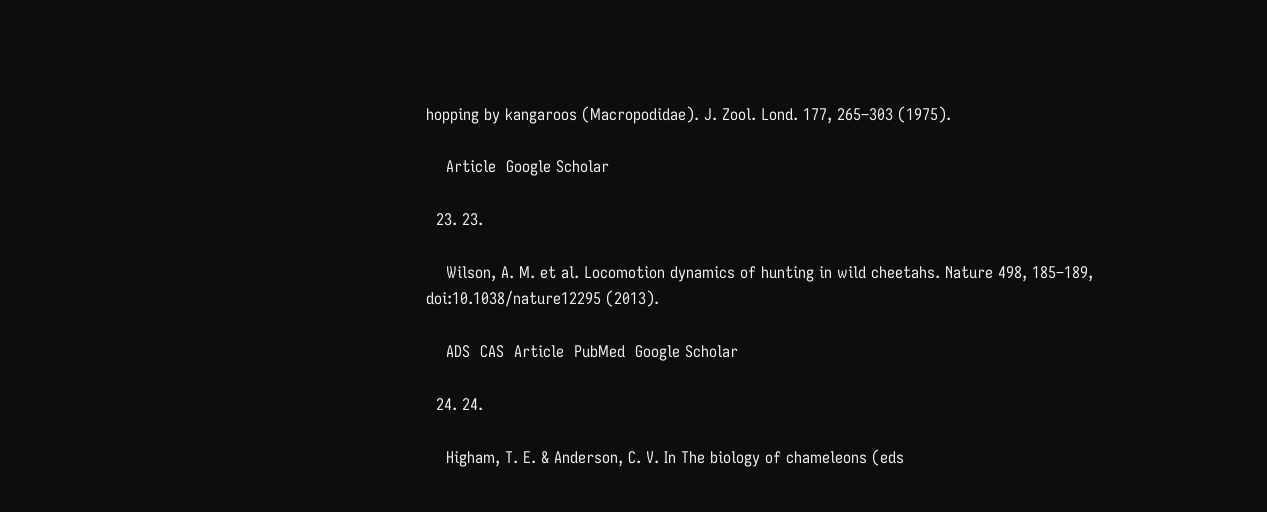hopping by kangaroos (Macropodidae). J. Zool. Lond. 177, 265–303 (1975).

    Article  Google Scholar

  23. 23.

    Wilson, A. M. et al. Locomotion dynamics of hunting in wild cheetahs. Nature 498, 185–189, doi:10.1038/nature12295 (2013).

    ADS  CAS  Article  PubMed  Google Scholar

  24. 24.

    Higham, T. E. & Anderson, C. V. In The biology of chameleons (eds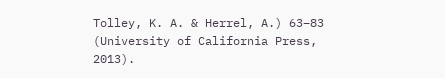Tolley, K. A. & Herrel, A.) 63–83 (University of California Press, 2013).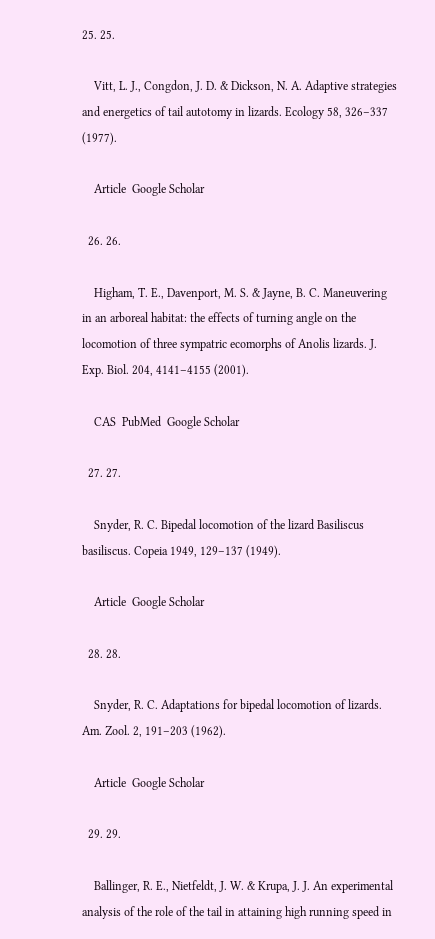25. 25.

    Vitt, L. J., Congdon, J. D. & Dickson, N. A. Adaptive strategies and energetics of tail autotomy in lizards. Ecology 58, 326–337 (1977).

    Article  Google Scholar

  26. 26.

    Higham, T. E., Davenport, M. S. & Jayne, B. C. Maneuvering in an arboreal habitat: the effects of turning angle on the locomotion of three sympatric ecomorphs of Anolis lizards. J. Exp. Biol. 204, 4141–4155 (2001).

    CAS  PubMed  Google Scholar

  27. 27.

    Snyder, R. C. Bipedal locomotion of the lizard Basiliscus basiliscus. Copeia 1949, 129–137 (1949).

    Article  Google Scholar

  28. 28.

    Snyder, R. C. Adaptations for bipedal locomotion of lizards. Am. Zool. 2, 191–203 (1962).

    Article  Google Scholar

  29. 29.

    Ballinger, R. E., Nietfeldt, J. W. & Krupa, J. J. An experimental analysis of the role of the tail in attaining high running speed in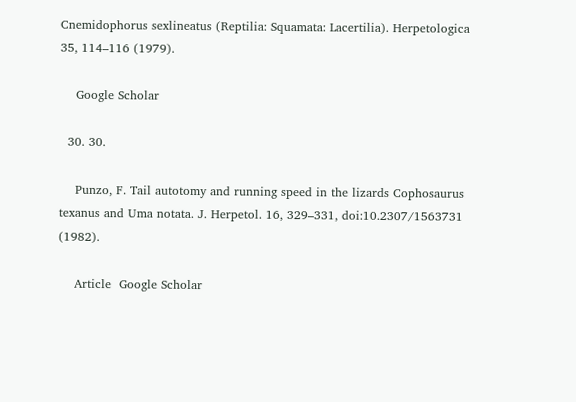Cnemidophorus sexlineatus (Reptilia: Squamata: Lacertilia). Herpetologica 35, 114–116 (1979).

    Google Scholar

  30. 30.

    Punzo, F. Tail autotomy and running speed in the lizards Cophosaurus texanus and Uma notata. J. Herpetol. 16, 329–331, doi:10.2307/1563731 (1982).

    Article  Google Scholar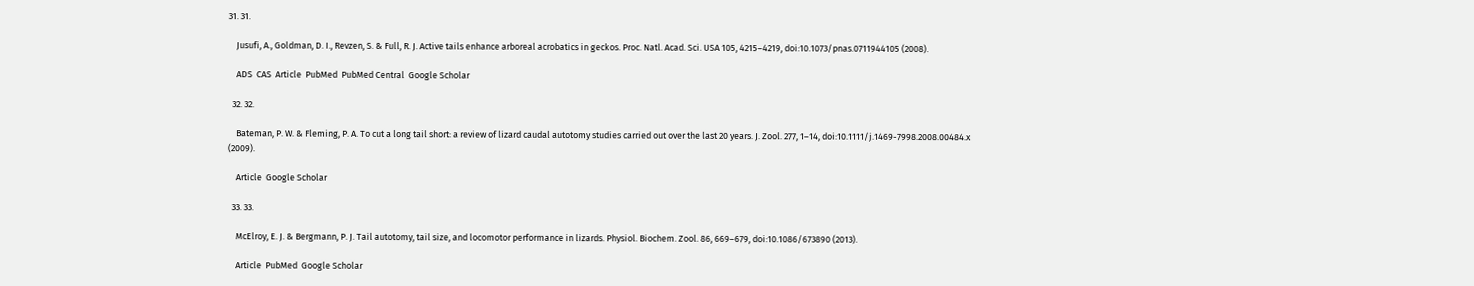31. 31.

    Jusufi, A., Goldman, D. I., Revzen, S. & Full, R. J. Active tails enhance arboreal acrobatics in geckos. Proc. Natl. Acad. Sci. USA 105, 4215–4219, doi:10.1073/pnas.0711944105 (2008).

    ADS  CAS  Article  PubMed  PubMed Central  Google Scholar

  32. 32.

    Bateman, P. W. & Fleming, P. A. To cut a long tail short: a review of lizard caudal autotomy studies carried out over the last 20 years. J. Zool. 277, 1–14, doi:10.1111/j.1469-7998.2008.00484.x (2009).

    Article  Google Scholar

  33. 33.

    McElroy, E. J. & Bergmann, P. J. Tail autotomy, tail size, and locomotor performance in lizards. Physiol. Biochem. Zool. 86, 669–679, doi:10.1086/673890 (2013).

    Article  PubMed  Google Scholar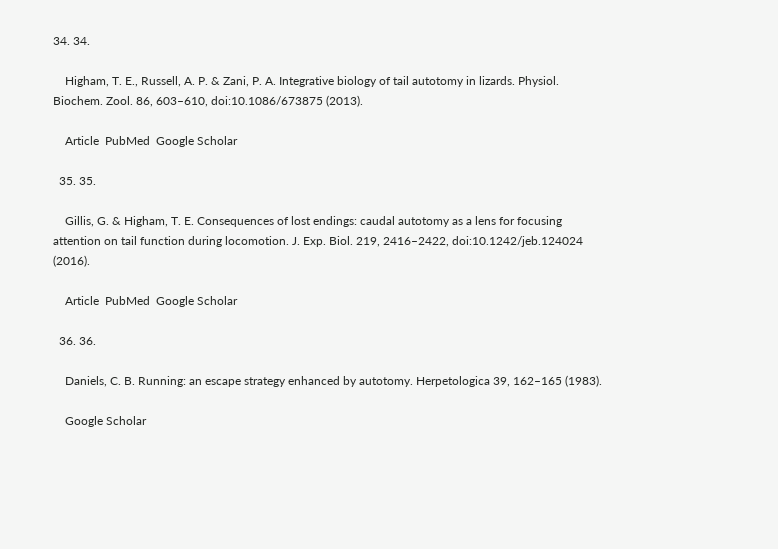34. 34.

    Higham, T. E., Russell, A. P. & Zani, P. A. Integrative biology of tail autotomy in lizards. Physiol. Biochem. Zool. 86, 603–610, doi:10.1086/673875 (2013).

    Article  PubMed  Google Scholar

  35. 35.

    Gillis, G. & Higham, T. E. Consequences of lost endings: caudal autotomy as a lens for focusing attention on tail function during locomotion. J. Exp. Biol. 219, 2416–2422, doi:10.1242/jeb.124024 (2016).

    Article  PubMed  Google Scholar

  36. 36.

    Daniels, C. B. Running: an escape strategy enhanced by autotomy. Herpetologica 39, 162–165 (1983).

    Google Scholar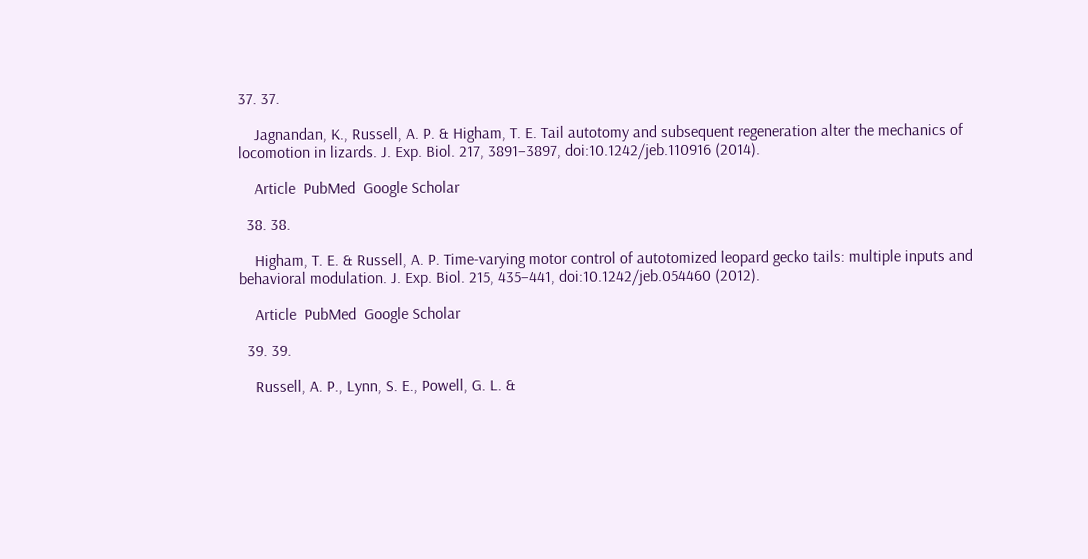37. 37.

    Jagnandan, K., Russell, A. P. & Higham, T. E. Tail autotomy and subsequent regeneration alter the mechanics of locomotion in lizards. J. Exp. Biol. 217, 3891–3897, doi:10.1242/jeb.110916 (2014).

    Article  PubMed  Google Scholar

  38. 38.

    Higham, T. E. & Russell, A. P. Time-varying motor control of autotomized leopard gecko tails: multiple inputs and behavioral modulation. J. Exp. Biol. 215, 435–441, doi:10.1242/jeb.054460 (2012).

    Article  PubMed  Google Scholar

  39. 39.

    Russell, A. P., Lynn, S. E., Powell, G. L. &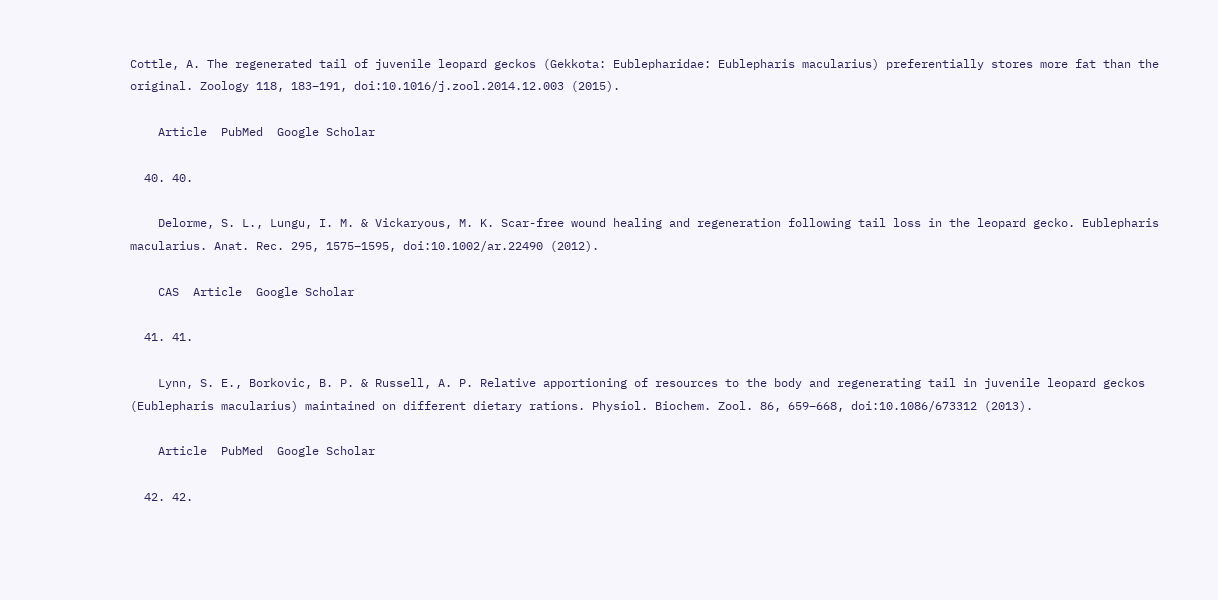Cottle, A. The regenerated tail of juvenile leopard geckos (Gekkota: Eublepharidae: Eublepharis macularius) preferentially stores more fat than the original. Zoology 118, 183–191, doi:10.1016/j.zool.2014.12.003 (2015).

    Article  PubMed  Google Scholar

  40. 40.

    Delorme, S. L., Lungu, I. M. & Vickaryous, M. K. Scar-free wound healing and regeneration following tail loss in the leopard gecko. Eublepharis macularius. Anat. Rec. 295, 1575–1595, doi:10.1002/ar.22490 (2012).

    CAS  Article  Google Scholar

  41. 41.

    Lynn, S. E., Borkovic, B. P. & Russell, A. P. Relative apportioning of resources to the body and regenerating tail in juvenile leopard geckos (Eublepharis macularius) maintained on different dietary rations. Physiol. Biochem. Zool. 86, 659–668, doi:10.1086/673312 (2013).

    Article  PubMed  Google Scholar

  42. 42.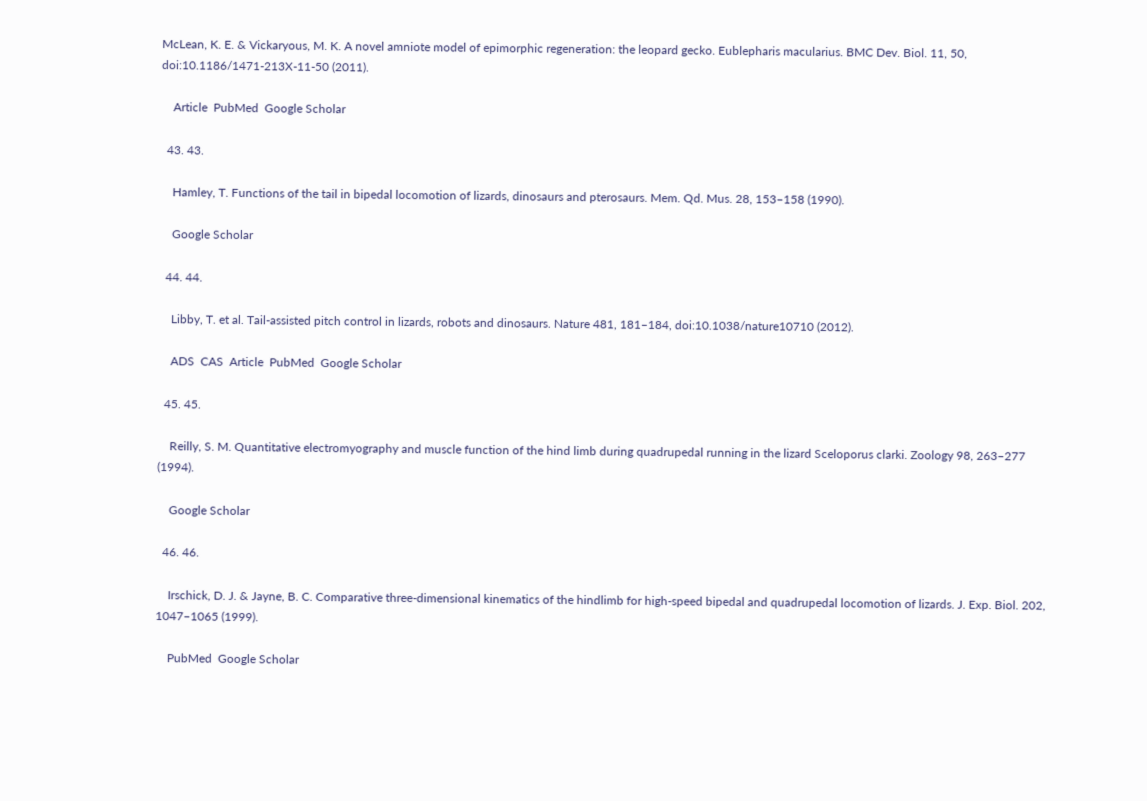McLean, K. E. & Vickaryous, M. K. A novel amniote model of epimorphic regeneration: the leopard gecko. Eublepharis macularius. BMC Dev. Biol. 11, 50, doi:10.1186/1471-213X-11-50 (2011).

    Article  PubMed  Google Scholar

  43. 43.

    Hamley, T. Functions of the tail in bipedal locomotion of lizards, dinosaurs and pterosaurs. Mem. Qd. Mus. 28, 153–158 (1990).

    Google Scholar

  44. 44.

    Libby, T. et al. Tail-assisted pitch control in lizards, robots and dinosaurs. Nature 481, 181–184, doi:10.1038/nature10710 (2012).

    ADS  CAS  Article  PubMed  Google Scholar

  45. 45.

    Reilly, S. M. Quantitative electromyography and muscle function of the hind limb during quadrupedal running in the lizard Sceloporus clarki. Zoology 98, 263–277 (1994).

    Google Scholar

  46. 46.

    Irschick, D. J. & Jayne, B. C. Comparative three-dimensional kinematics of the hindlimb for high-speed bipedal and quadrupedal locomotion of lizards. J. Exp. Biol. 202, 1047–1065 (1999).

    PubMed  Google Scholar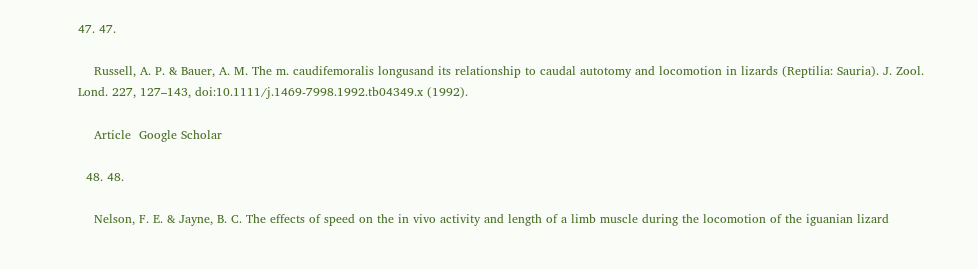47. 47.

    Russell, A. P. & Bauer, A. M. The m. caudifemoralis longusand its relationship to caudal autotomy and locomotion in lizards (Reptilia: Sauria). J. Zool. Lond. 227, 127–143, doi:10.1111/j.1469-7998.1992.tb04349.x (1992).

    Article  Google Scholar

  48. 48.

    Nelson, F. E. & Jayne, B. C. The effects of speed on the in vivo activity and length of a limb muscle during the locomotion of the iguanian lizard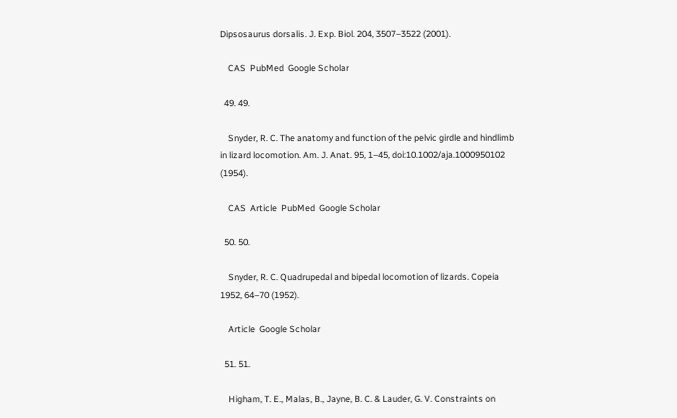Dipsosaurus dorsalis. J. Exp. Biol. 204, 3507–3522 (2001).

    CAS  PubMed  Google Scholar

  49. 49.

    Snyder, R. C. The anatomy and function of the pelvic girdle and hindlimb in lizard locomotion. Am. J. Anat. 95, 1–45, doi:10.1002/aja.1000950102 (1954).

    CAS  Article  PubMed  Google Scholar

  50. 50.

    Snyder, R. C. Quadrupedal and bipedal locomotion of lizards. Copeia 1952, 64–70 (1952).

    Article  Google Scholar

  51. 51.

    Higham, T. E., Malas, B., Jayne, B. C. & Lauder, G. V. Constraints on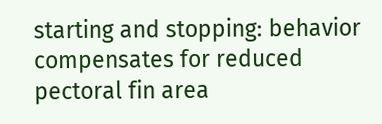starting and stopping: behavior compensates for reduced pectoral fin area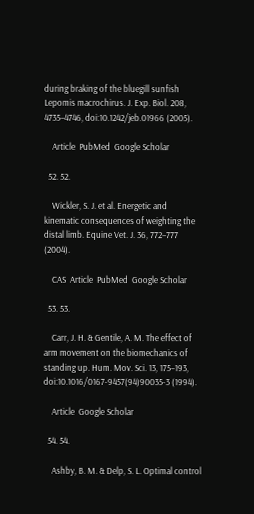during braking of the bluegill sunfish Lepomis macrochirus. J. Exp. Biol. 208, 4735–4746, doi:10.1242/jeb.01966 (2005).

    Article  PubMed  Google Scholar

  52. 52.

    Wickler, S. J. et al. Energetic and kinematic consequences of weighting the distal limb. Equine Vet. J. 36, 772–777 (2004).

    CAS  Article  PubMed  Google Scholar

  53. 53.

    Carr, J. H. & Gentile, A. M. The effect of arm movement on the biomechanics of standing up. Hum. Mov. Sci. 13, 175–193, doi:10.1016/0167-9457(94)90035-3 (1994).

    Article  Google Scholar

  54. 54.

    Ashby, B. M. & Delp, S. L. Optimal control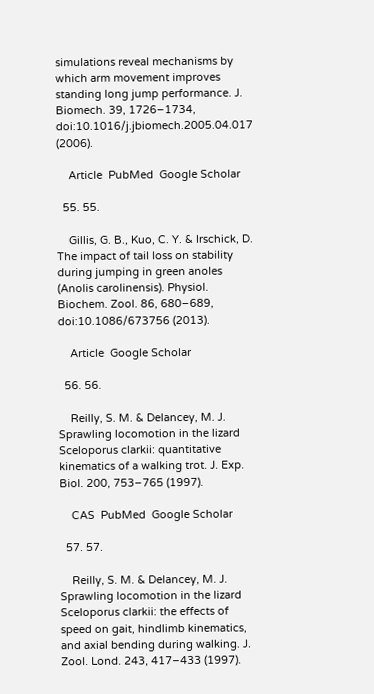simulations reveal mechanisms by which arm movement improves standing long jump performance. J. Biomech. 39, 1726–1734, doi:10.1016/j.jbiomech.2005.04.017 (2006).

    Article  PubMed  Google Scholar

  55. 55.

    Gillis, G. B., Kuo, C. Y. & Irschick, D. The impact of tail loss on stability during jumping in green anoles (Anolis carolinensis). Physiol. Biochem. Zool. 86, 680–689, doi:10.1086/673756 (2013).

    Article  Google Scholar

  56. 56.

    Reilly, S. M. & Delancey, M. J. Sprawling locomotion in the lizard Sceloporus clarkii: quantitative kinematics of a walking trot. J. Exp. Biol. 200, 753–765 (1997).

    CAS  PubMed  Google Scholar

  57. 57.

    Reilly, S. M. & Delancey, M. J. Sprawling locomotion in the lizard Sceloporus clarkii: the effects of speed on gait, hindlimb kinematics, and axial bending during walking. J. Zool. Lond. 243, 417–433 (1997).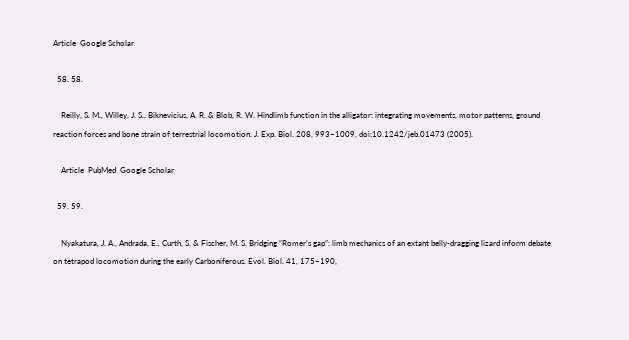Article  Google Scholar

  58. 58.

    Reilly, S. M., Willey, J. S., Biknevicius, A. R. & Blob, R. W. Hindlimb function in the alligator: integrating movements, motor patterns, ground reaction forces and bone strain of terrestrial locomotion. J. Exp. Biol. 208, 993–1009, doi:10.1242/jeb.01473 (2005).

    Article  PubMed  Google Scholar

  59. 59.

    Nyakatura, J. A., Andrada, E., Curth, S. & Fischer, M. S. Bridging “Romer’s gap”: limb mechanics of an extant belly-dragging lizard inform debate on tetrapod locomotion during the early Carboniferous. Evol. Biol. 41, 175–190,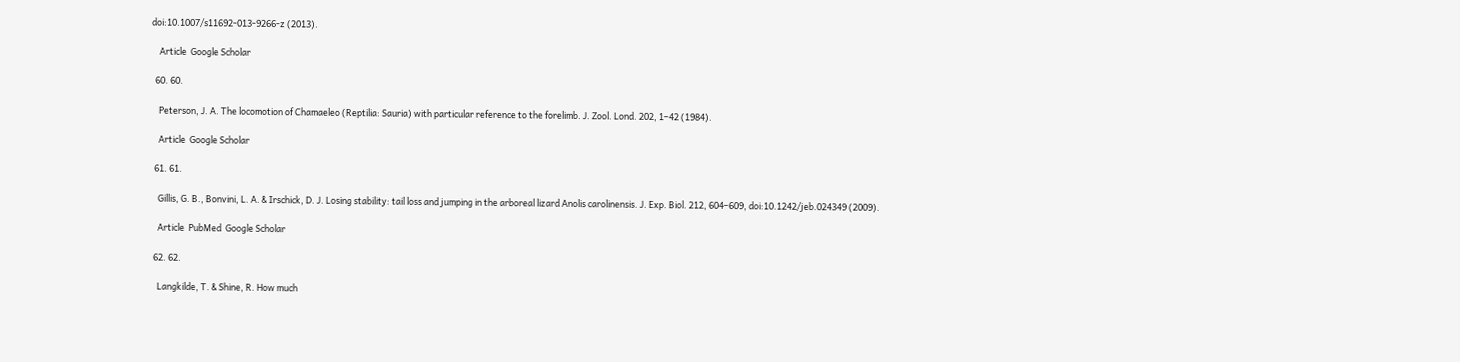doi:10.1007/s11692-013-9266-z (2013).

    Article  Google Scholar

  60. 60.

    Peterson, J. A. The locomotion of Chamaeleo (Reptilia: Sauria) with particular reference to the forelimb. J. Zool. Lond. 202, 1–42 (1984).

    Article  Google Scholar

  61. 61.

    Gillis, G. B., Bonvini, L. A. & Irschick, D. J. Losing stability: tail loss and jumping in the arboreal lizard Anolis carolinensis. J. Exp. Biol. 212, 604–609, doi:10.1242/jeb.024349 (2009).

    Article  PubMed  Google Scholar

  62. 62.

    Langkilde, T. & Shine, R. How much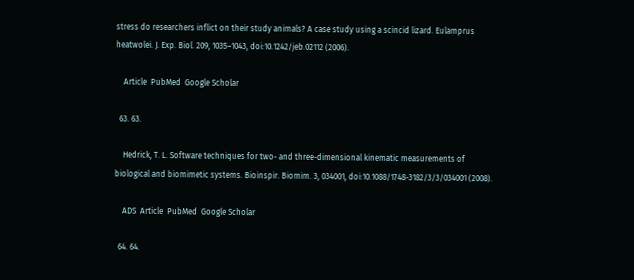stress do researchers inflict on their study animals? A case study using a scincid lizard. Eulamprus heatwolei. J. Exp. Biol. 209, 1035–1043, doi:10.1242/jeb.02112 (2006).

    Article  PubMed  Google Scholar

  63. 63.

    Hedrick, T. L. Software techniques for two- and three-dimensional kinematic measurements of biological and biomimetic systems. Bioinspir. Biomim. 3, 034001, doi:10.1088/1748-3182/3/3/034001 (2008).

    ADS  Article  PubMed  Google Scholar

  64. 64.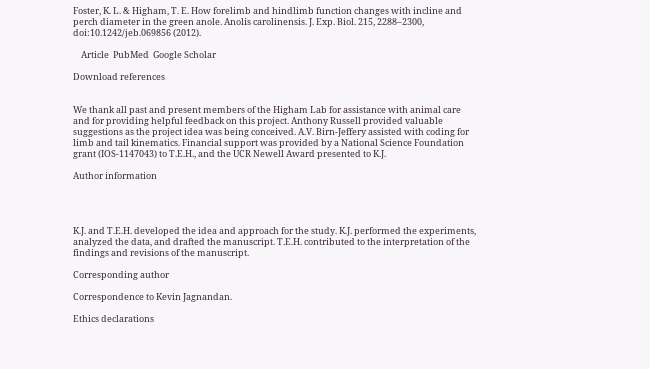Foster, K. L. & Higham, T. E. How forelimb and hindlimb function changes with incline and perch diameter in the green anole. Anolis carolinensis. J. Exp. Biol. 215, 2288–2300, doi:10.1242/jeb.069856 (2012).

    Article  PubMed  Google Scholar

Download references


We thank all past and present members of the Higham Lab for assistance with animal care and for providing helpful feedback on this project. Anthony Russell provided valuable suggestions as the project idea was being conceived. A.V. Birn-Jeffery assisted with coding for limb and tail kinematics. Financial support was provided by a National Science Foundation grant (IOS-1147043) to T.E.H., and the UCR Newell Award presented to K.J.

Author information




K.J. and T.E.H. developed the idea and approach for the study. K.J. performed the experiments, analyzed the data, and drafted the manuscript. T.E.H. contributed to the interpretation of the findings and revisions of the manuscript.

Corresponding author

Correspondence to Kevin Jagnandan.

Ethics declarations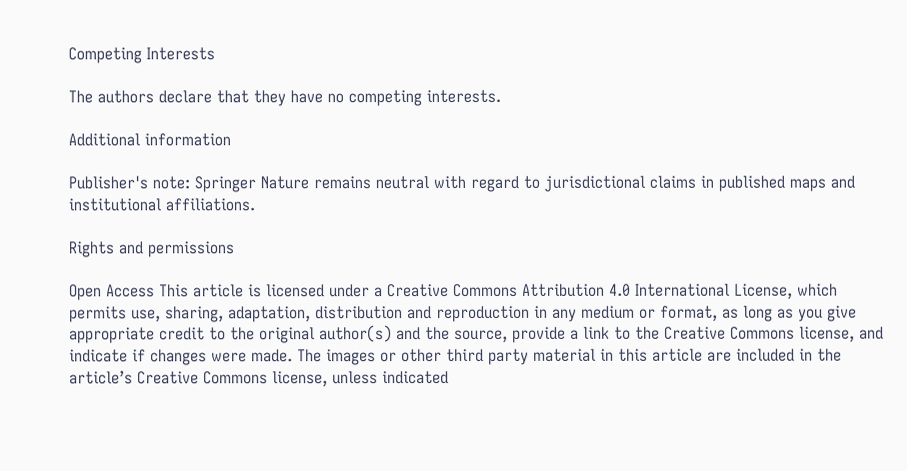Competing Interests

The authors declare that they have no competing interests.

Additional information

Publisher's note: Springer Nature remains neutral with regard to jurisdictional claims in published maps and institutional affiliations.

Rights and permissions

Open Access This article is licensed under a Creative Commons Attribution 4.0 International License, which permits use, sharing, adaptation, distribution and reproduction in any medium or format, as long as you give appropriate credit to the original author(s) and the source, provide a link to the Creative Commons license, and indicate if changes were made. The images or other third party material in this article are included in the article’s Creative Commons license, unless indicated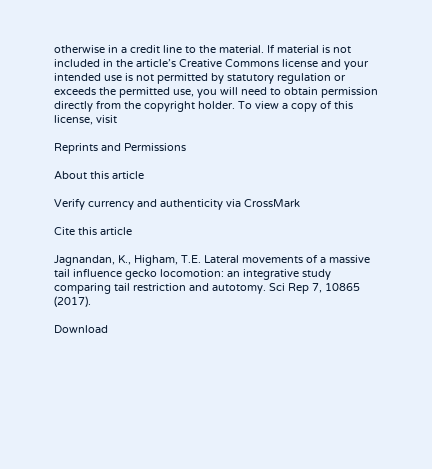otherwise in a credit line to the material. If material is not included in the article’s Creative Commons license and your intended use is not permitted by statutory regulation or exceeds the permitted use, you will need to obtain permission directly from the copyright holder. To view a copy of this license, visit

Reprints and Permissions

About this article

Verify currency and authenticity via CrossMark

Cite this article

Jagnandan, K., Higham, T.E. Lateral movements of a massive tail influence gecko locomotion: an integrative study comparing tail restriction and autotomy. Sci Rep 7, 10865 (2017).

Download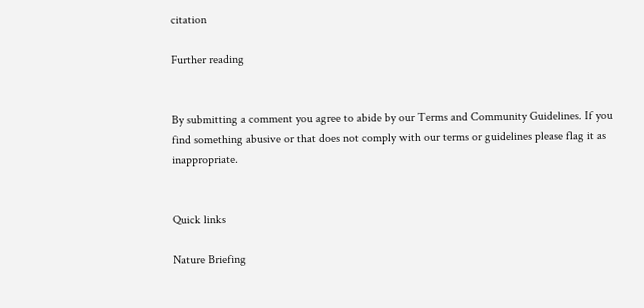citation

Further reading


By submitting a comment you agree to abide by our Terms and Community Guidelines. If you find something abusive or that does not comply with our terms or guidelines please flag it as inappropriate.


Quick links

Nature Briefing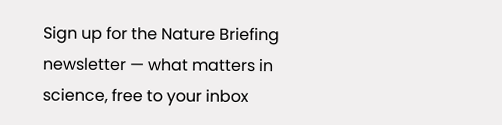Sign up for the Nature Briefing newsletter — what matters in science, free to your inbox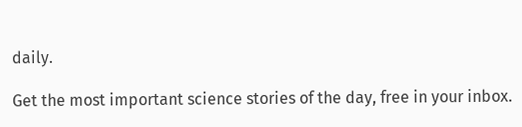daily.

Get the most important science stories of the day, free in your inbox.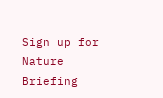Sign up for Nature Briefing